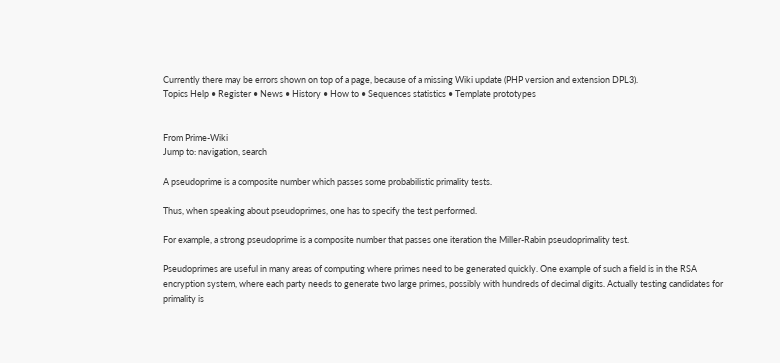Currently there may be errors shown on top of a page, because of a missing Wiki update (PHP version and extension DPL3).
Topics Help • Register • News • History • How to • Sequences statistics • Template prototypes


From Prime-Wiki
Jump to: navigation, search

A pseudoprime is a composite number which passes some probabilistic primality tests.

Thus, when speaking about pseudoprimes, one has to specify the test performed.

For example, a strong pseudoprime is a composite number that passes one iteration the Miller-Rabin pseudoprimality test.

Pseudoprimes are useful in many areas of computing where primes need to be generated quickly. One example of such a field is in the RSA encryption system, where each party needs to generate two large primes, possibly with hundreds of decimal digits. Actually testing candidates for primality is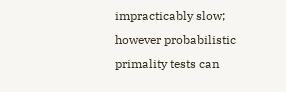impracticably slow; however probabilistic primality tests can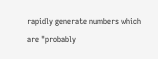rapidly generate numbers which are "probably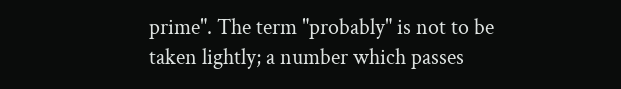prime". The term "probably" is not to be taken lightly; a number which passes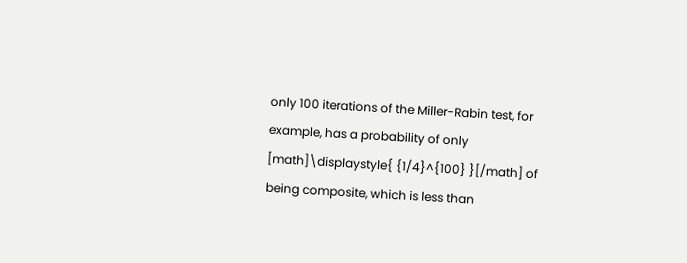only 100 iterations of the Miller-Rabin test, for example, has a probability of only [math]\displaystyle{ {1/4}^{100} }[/math] of being composite, which is less than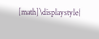[math]\displaystyle{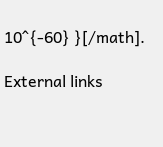10^{-60} }[/math].

External links